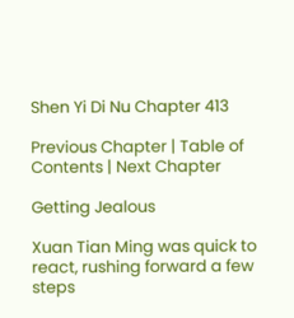Shen Yi Di Nu Chapter 413

Previous Chapter | Table of Contents | Next Chapter

Getting Jealous

Xuan Tian Ming was quick to react, rushing forward a few steps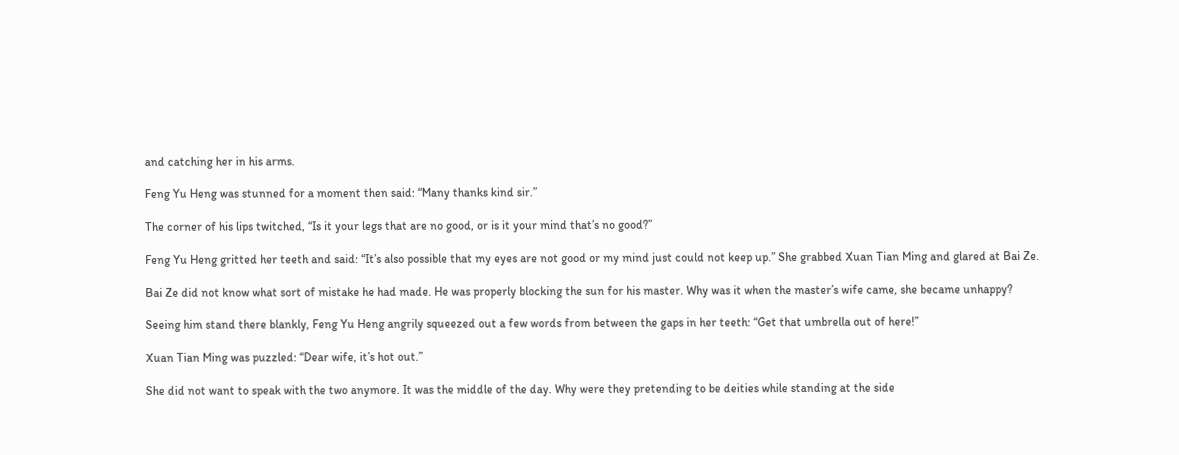and catching her in his arms.

Feng Yu Heng was stunned for a moment then said: “Many thanks kind sir.”

The corner of his lips twitched, “Is it your legs that are no good, or is it your mind that’s no good?”

Feng Yu Heng gritted her teeth and said: “It’s also possible that my eyes are not good or my mind just could not keep up.” She grabbed Xuan Tian Ming and glared at Bai Ze.

Bai Ze did not know what sort of mistake he had made. He was properly blocking the sun for his master. Why was it when the master’s wife came, she became unhappy?

Seeing him stand there blankly, Feng Yu Heng angrily squeezed out a few words from between the gaps in her teeth: “Get that umbrella out of here!”

Xuan Tian Ming was puzzled: “Dear wife, it’s hot out.”

She did not want to speak with the two anymore. It was the middle of the day. Why were they pretending to be deities while standing at the side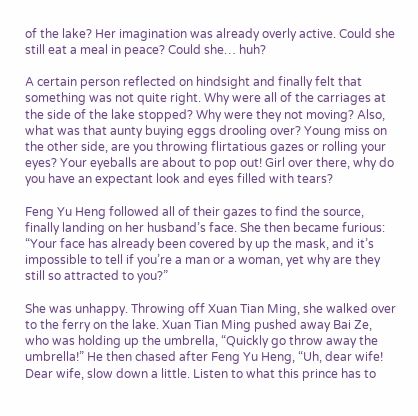of the lake? Her imagination was already overly active. Could she still eat a meal in peace? Could she… huh?

A certain person reflected on hindsight and finally felt that something was not quite right. Why were all of the carriages at the side of the lake stopped? Why were they not moving? Also, what was that aunty buying eggs drooling over? Young miss on the other side, are you throwing flirtatious gazes or rolling your eyes? Your eyeballs are about to pop out! Girl over there, why do you have an expectant look and eyes filled with tears?

Feng Yu Heng followed all of their gazes to find the source, finally landing on her husband’s face. She then became furious: “Your face has already been covered by up the mask, and it’s impossible to tell if you’re a man or a woman, yet why are they still so attracted to you?”

She was unhappy. Throwing off Xuan Tian Ming, she walked over to the ferry on the lake. Xuan Tian Ming pushed away Bai Ze, who was holding up the umbrella, “Quickly go throw away the umbrella!” He then chased after Feng Yu Heng, “Uh, dear wife! Dear wife, slow down a little. Listen to what this prince has to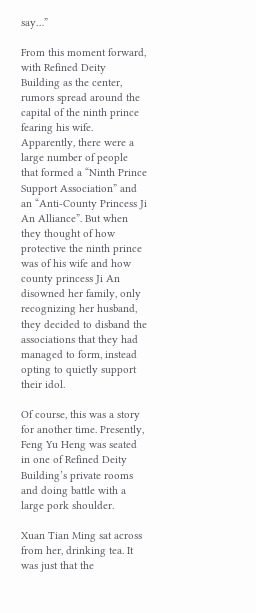say…”

From this moment forward, with Refined Deity Building as the center, rumors spread around the capital of the ninth prince fearing his wife. Apparently, there were a large number of people that formed a “Ninth Prince Support Association” and an “Anti-County Princess Ji An Alliance”. But when they thought of how protective the ninth prince was of his wife and how county princess Ji An disowned her family, only recognizing her husband, they decided to disband the associations that they had managed to form, instead opting to quietly support their idol.

Of course, this was a story for another time. Presently, Feng Yu Heng was seated in one of Refined Deity Building’s private rooms and doing battle with a large pork shoulder.

Xuan Tian Ming sat across from her, drinking tea. It was just that the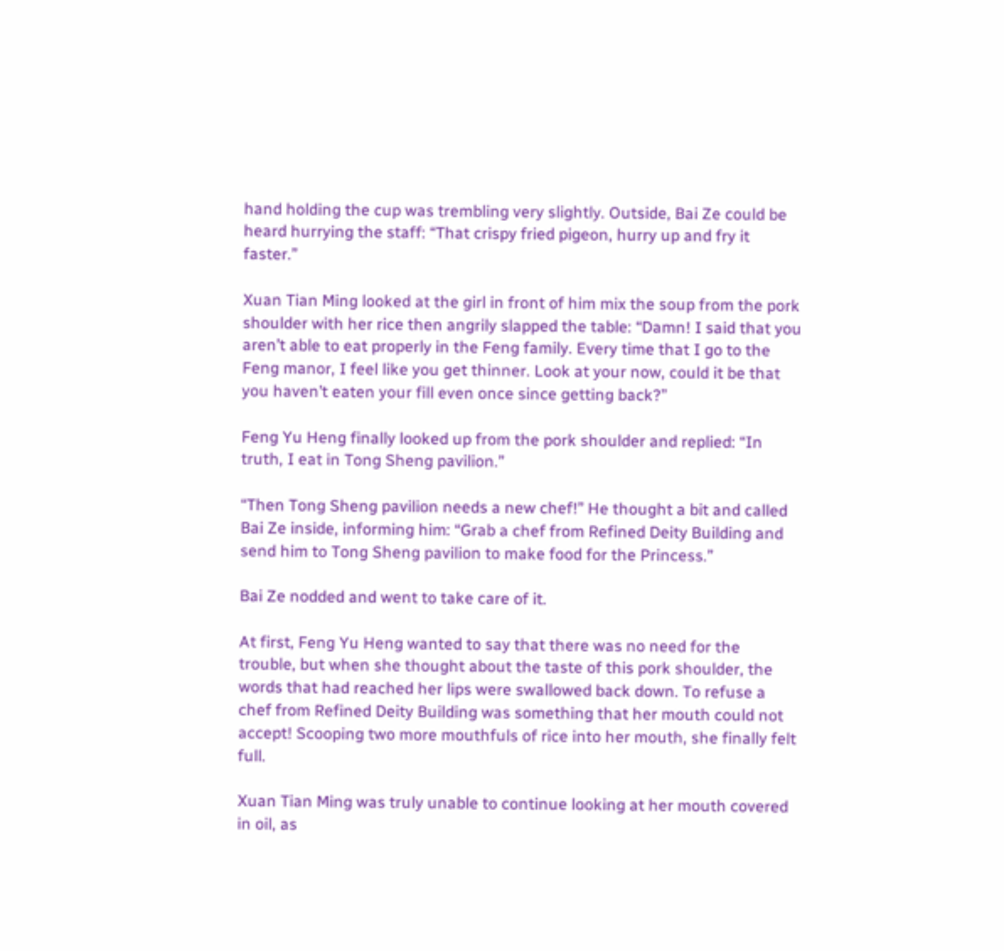hand holding the cup was trembling very slightly. Outside, Bai Ze could be heard hurrying the staff: “That crispy fried pigeon, hurry up and fry it faster.”

Xuan Tian Ming looked at the girl in front of him mix the soup from the pork shoulder with her rice then angrily slapped the table: “Damn! I said that you aren’t able to eat properly in the Feng family. Every time that I go to the Feng manor, I feel like you get thinner. Look at your now, could it be that you haven’t eaten your fill even once since getting back?”

Feng Yu Heng finally looked up from the pork shoulder and replied: “In truth, I eat in Tong Sheng pavilion.”

“Then Tong Sheng pavilion needs a new chef!” He thought a bit and called Bai Ze inside, informing him: “Grab a chef from Refined Deity Building and send him to Tong Sheng pavilion to make food for the Princess.”

Bai Ze nodded and went to take care of it.

At first, Feng Yu Heng wanted to say that there was no need for the trouble, but when she thought about the taste of this pork shoulder, the words that had reached her lips were swallowed back down. To refuse a chef from Refined Deity Building was something that her mouth could not accept! Scooping two more mouthfuls of rice into her mouth, she finally felt full.

Xuan Tian Ming was truly unable to continue looking at her mouth covered in oil, as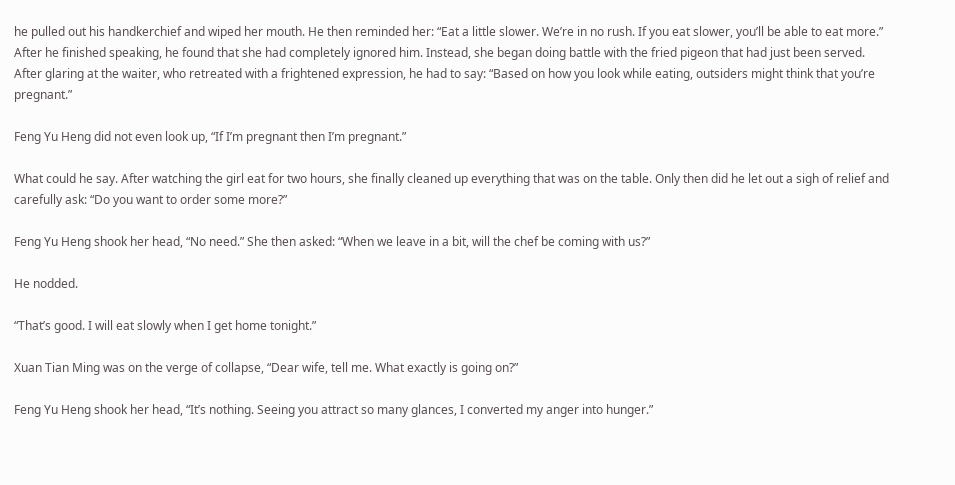he pulled out his handkerchief and wiped her mouth. He then reminded her: “Eat a little slower. We’re in no rush. If you eat slower, you’ll be able to eat more.” After he finished speaking, he found that she had completely ignored him. Instead, she began doing battle with the fried pigeon that had just been served. After glaring at the waiter, who retreated with a frightened expression, he had to say: “Based on how you look while eating, outsiders might think that you’re pregnant.”

Feng Yu Heng did not even look up, “If I’m pregnant then I’m pregnant.”

What could he say. After watching the girl eat for two hours, she finally cleaned up everything that was on the table. Only then did he let out a sigh of relief and carefully ask: “Do you want to order some more?”

Feng Yu Heng shook her head, “No need.” She then asked: “When we leave in a bit, will the chef be coming with us?”

He nodded.

“That’s good. I will eat slowly when I get home tonight.”

Xuan Tian Ming was on the verge of collapse, “Dear wife, tell me. What exactly is going on?”

Feng Yu Heng shook her head, “It’s nothing. Seeing you attract so many glances, I converted my anger into hunger.”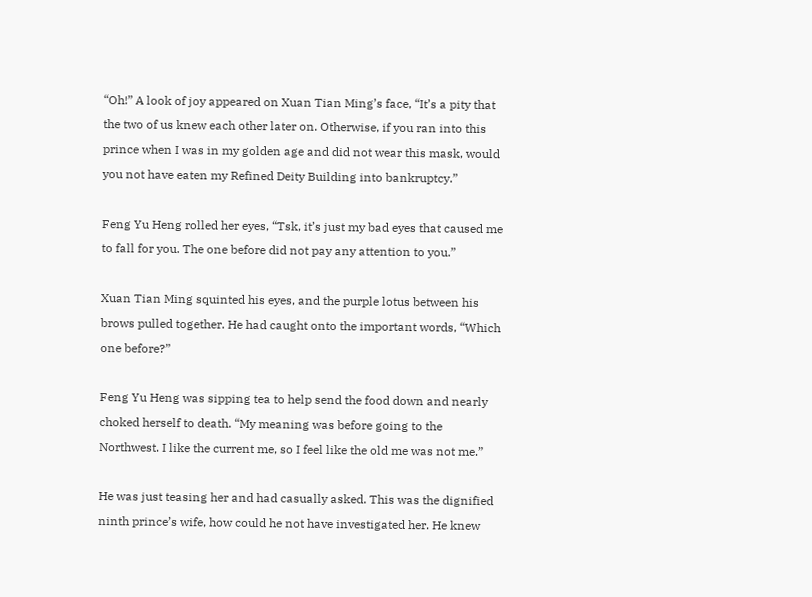“Oh!” A look of joy appeared on Xuan Tian Ming’s face, “It’s a pity that the two of us knew each other later on. Otherwise, if you ran into this prince when I was in my golden age and did not wear this mask, would you not have eaten my Refined Deity Building into bankruptcy.”

Feng Yu Heng rolled her eyes, “Tsk, it’s just my bad eyes that caused me to fall for you. The one before did not pay any attention to you.”

Xuan Tian Ming squinted his eyes, and the purple lotus between his brows pulled together. He had caught onto the important words, “Which one before?”

Feng Yu Heng was sipping tea to help send the food down and nearly choked herself to death. “My meaning was before going to the Northwest. I like the current me, so I feel like the old me was not me.”

He was just teasing her and had casually asked. This was the dignified ninth prince’s wife, how could he not have investigated her. He knew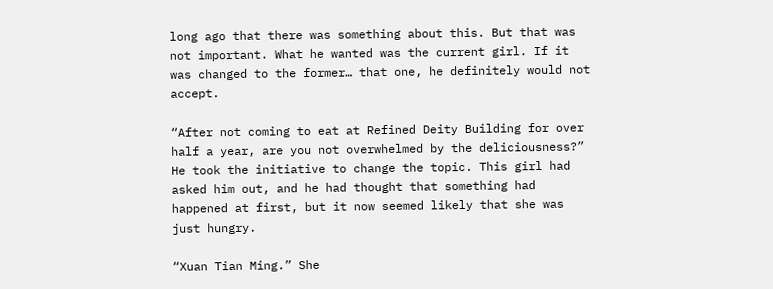long ago that there was something about this. But that was not important. What he wanted was the current girl. If it was changed to the former… that one, he definitely would not accept.

“After not coming to eat at Refined Deity Building for over half a year, are you not overwhelmed by the deliciousness?” He took the initiative to change the topic. This girl had asked him out, and he had thought that something had happened at first, but it now seemed likely that she was just hungry.

“Xuan Tian Ming.” She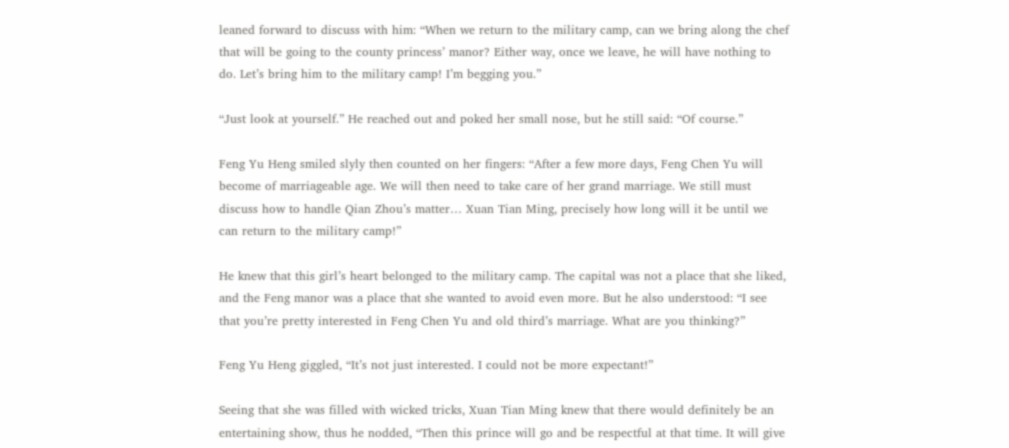leaned forward to discuss with him: “When we return to the military camp, can we bring along the chef that will be going to the county princess’ manor? Either way, once we leave, he will have nothing to do. Let’s bring him to the military camp! I’m begging you.”

“Just look at yourself.” He reached out and poked her small nose, but he still said: “Of course.”

Feng Yu Heng smiled slyly then counted on her fingers: “After a few more days, Feng Chen Yu will become of marriageable age. We will then need to take care of her grand marriage. We still must discuss how to handle Qian Zhou’s matter… Xuan Tian Ming, precisely how long will it be until we can return to the military camp!”

He knew that this girl’s heart belonged to the military camp. The capital was not a place that she liked, and the Feng manor was a place that she wanted to avoid even more. But he also understood: “I see that you’re pretty interested in Feng Chen Yu and old third’s marriage. What are you thinking?”

Feng Yu Heng giggled, “It’s not just interested. I could not be more expectant!”

Seeing that she was filled with wicked tricks, Xuan Tian Ming knew that there would definitely be an entertaining show, thus he nodded, “Then this prince will go and be respectful at that time. It will give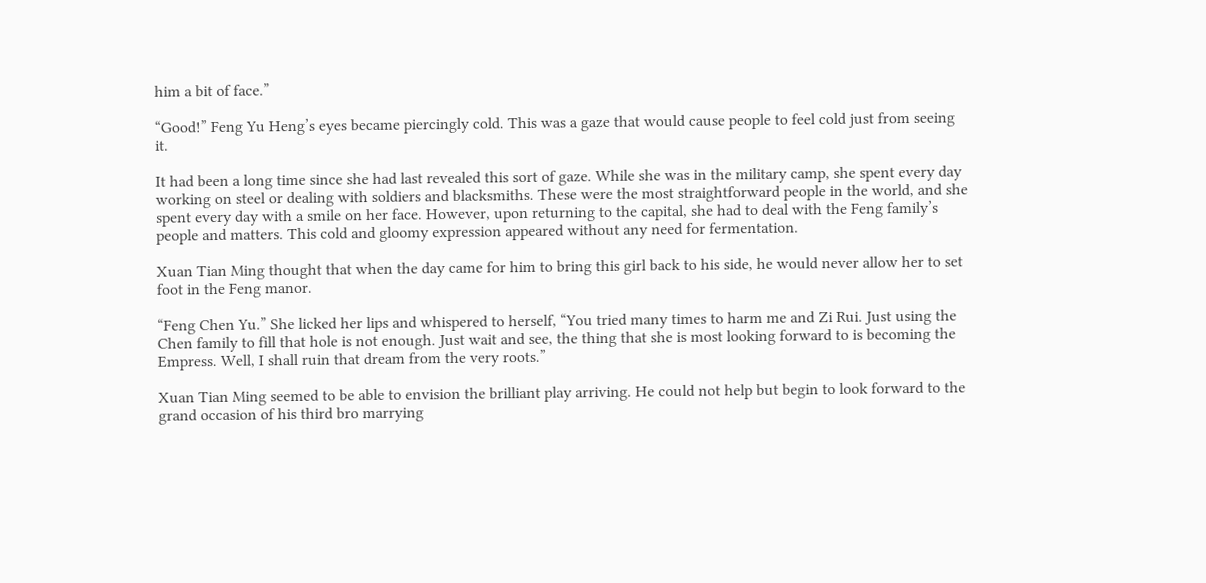him a bit of face.”

“Good!” Feng Yu Heng’s eyes became piercingly cold. This was a gaze that would cause people to feel cold just from seeing it.

It had been a long time since she had last revealed this sort of gaze. While she was in the military camp, she spent every day working on steel or dealing with soldiers and blacksmiths. These were the most straightforward people in the world, and she spent every day with a smile on her face. However, upon returning to the capital, she had to deal with the Feng family’s people and matters. This cold and gloomy expression appeared without any need for fermentation.

Xuan Tian Ming thought that when the day came for him to bring this girl back to his side, he would never allow her to set foot in the Feng manor.

“Feng Chen Yu.” She licked her lips and whispered to herself, “You tried many times to harm me and Zi Rui. Just using the Chen family to fill that hole is not enough. Just wait and see, the thing that she is most looking forward to is becoming the Empress. Well, I shall ruin that dream from the very roots.”

Xuan Tian Ming seemed to be able to envision the brilliant play arriving. He could not help but begin to look forward to the grand occasion of his third bro marrying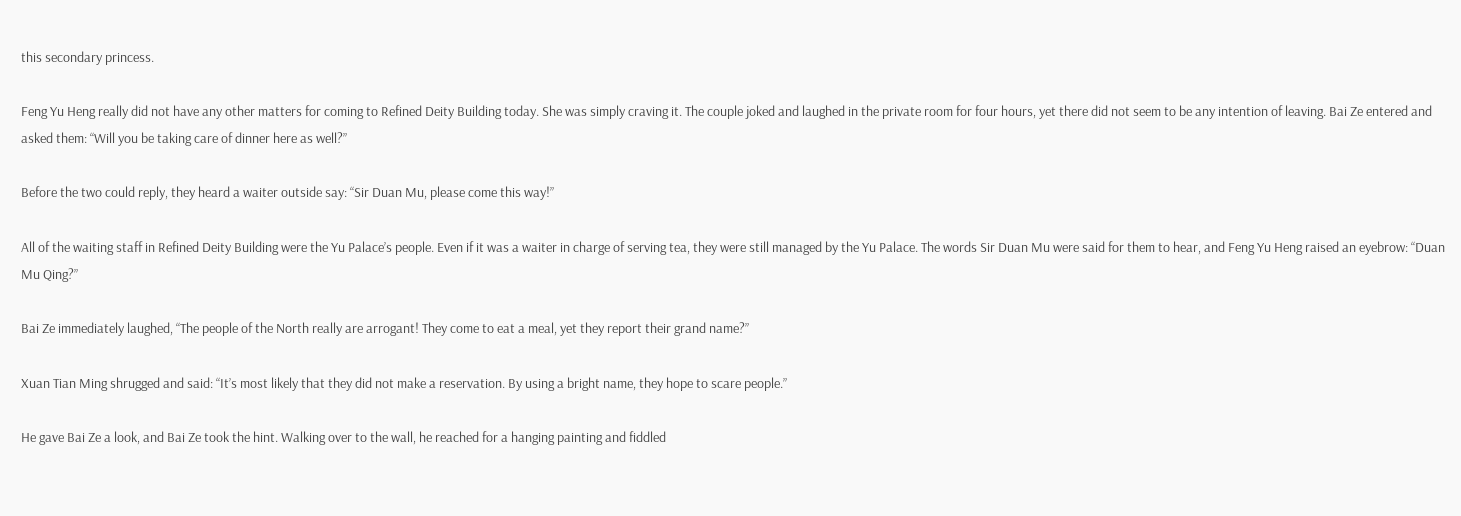this secondary princess.

Feng Yu Heng really did not have any other matters for coming to Refined Deity Building today. She was simply craving it. The couple joked and laughed in the private room for four hours, yet there did not seem to be any intention of leaving. Bai Ze entered and asked them: “Will you be taking care of dinner here as well?”

Before the two could reply, they heard a waiter outside say: “Sir Duan Mu, please come this way!”

All of the waiting staff in Refined Deity Building were the Yu Palace’s people. Even if it was a waiter in charge of serving tea, they were still managed by the Yu Palace. The words Sir Duan Mu were said for them to hear, and Feng Yu Heng raised an eyebrow: “Duan Mu Qing?”

Bai Ze immediately laughed, “The people of the North really are arrogant! They come to eat a meal, yet they report their grand name?”

Xuan Tian Ming shrugged and said: “It’s most likely that they did not make a reservation. By using a bright name, they hope to scare people.”

He gave Bai Ze a look, and Bai Ze took the hint. Walking over to the wall, he reached for a hanging painting and fiddled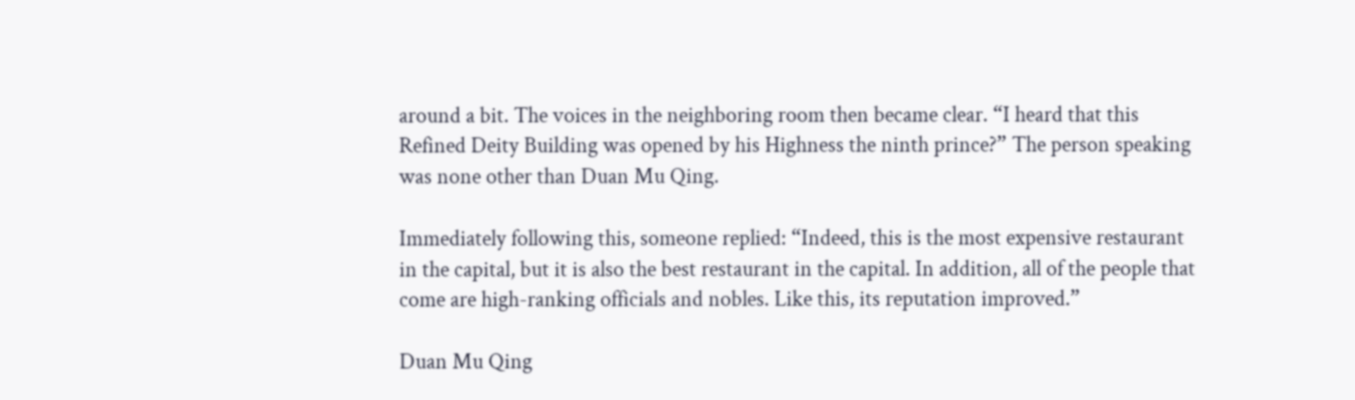around a bit. The voices in the neighboring room then became clear. “I heard that this Refined Deity Building was opened by his Highness the ninth prince?” The person speaking was none other than Duan Mu Qing.

Immediately following this, someone replied: “Indeed, this is the most expensive restaurant in the capital, but it is also the best restaurant in the capital. In addition, all of the people that come are high-ranking officials and nobles. Like this, its reputation improved.”

Duan Mu Qing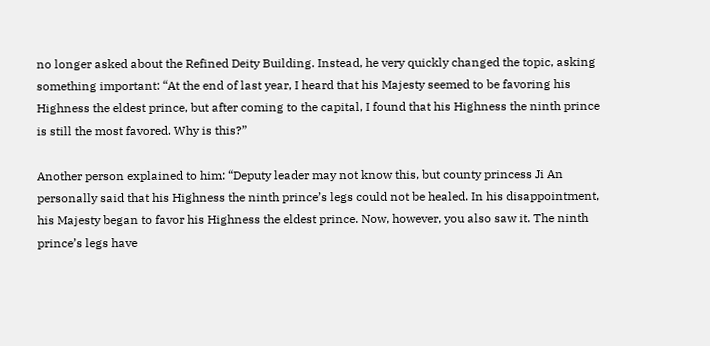no longer asked about the Refined Deity Building. Instead, he very quickly changed the topic, asking something important: “At the end of last year, I heard that his Majesty seemed to be favoring his Highness the eldest prince, but after coming to the capital, I found that his Highness the ninth prince is still the most favored. Why is this?”

Another person explained to him: “Deputy leader may not know this, but county princess Ji An personally said that his Highness the ninth prince’s legs could not be healed. In his disappointment, his Majesty began to favor his Highness the eldest prince. Now, however, you also saw it. The ninth prince’s legs have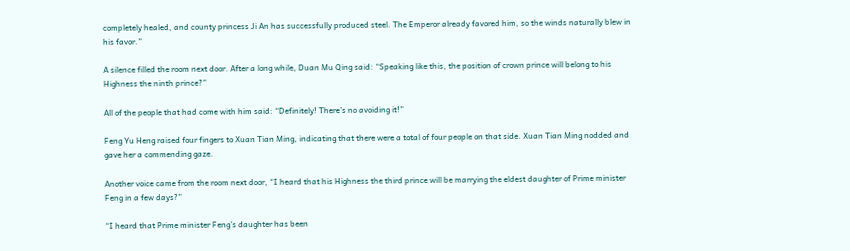completely healed, and county princess Ji An has successfully produced steel. The Emperor already favored him, so the winds naturally blew in his favor.”

A silence filled the room next door. After a long while, Duan Mu Qing said: “Speaking like this, the position of crown prince will belong to his Highness the ninth prince?”

All of the people that had come with him said: “Definitely! There’s no avoiding it!”

Feng Yu Heng raised four fingers to Xuan Tian Ming, indicating that there were a total of four people on that side. Xuan Tian Ming nodded and gave her a commending gaze.

Another voice came from the room next door, “I heard that his Highness the third prince will be marrying the eldest daughter of Prime minister Feng in a few days?”

“I heard that Prime minister Feng’s daughter has been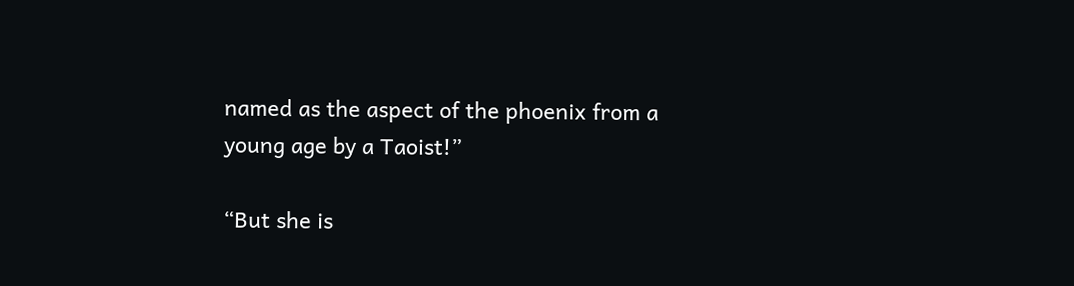named as the aspect of the phoenix from a young age by a Taoist!”

“But she is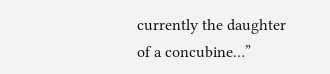currently the daughter of a concubine…”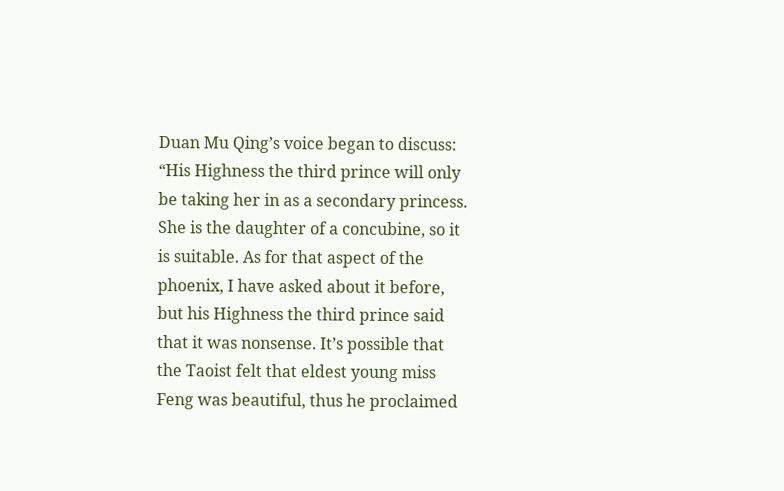Duan Mu Qing’s voice began to discuss: “His Highness the third prince will only be taking her in as a secondary princess. She is the daughter of a concubine, so it is suitable. As for that aspect of the phoenix, I have asked about it before, but his Highness the third prince said that it was nonsense. It’s possible that the Taoist felt that eldest young miss Feng was beautiful, thus he proclaimed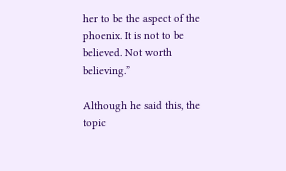her to be the aspect of the phoenix. It is not to be believed. Not worth believing.”

Although he said this, the topic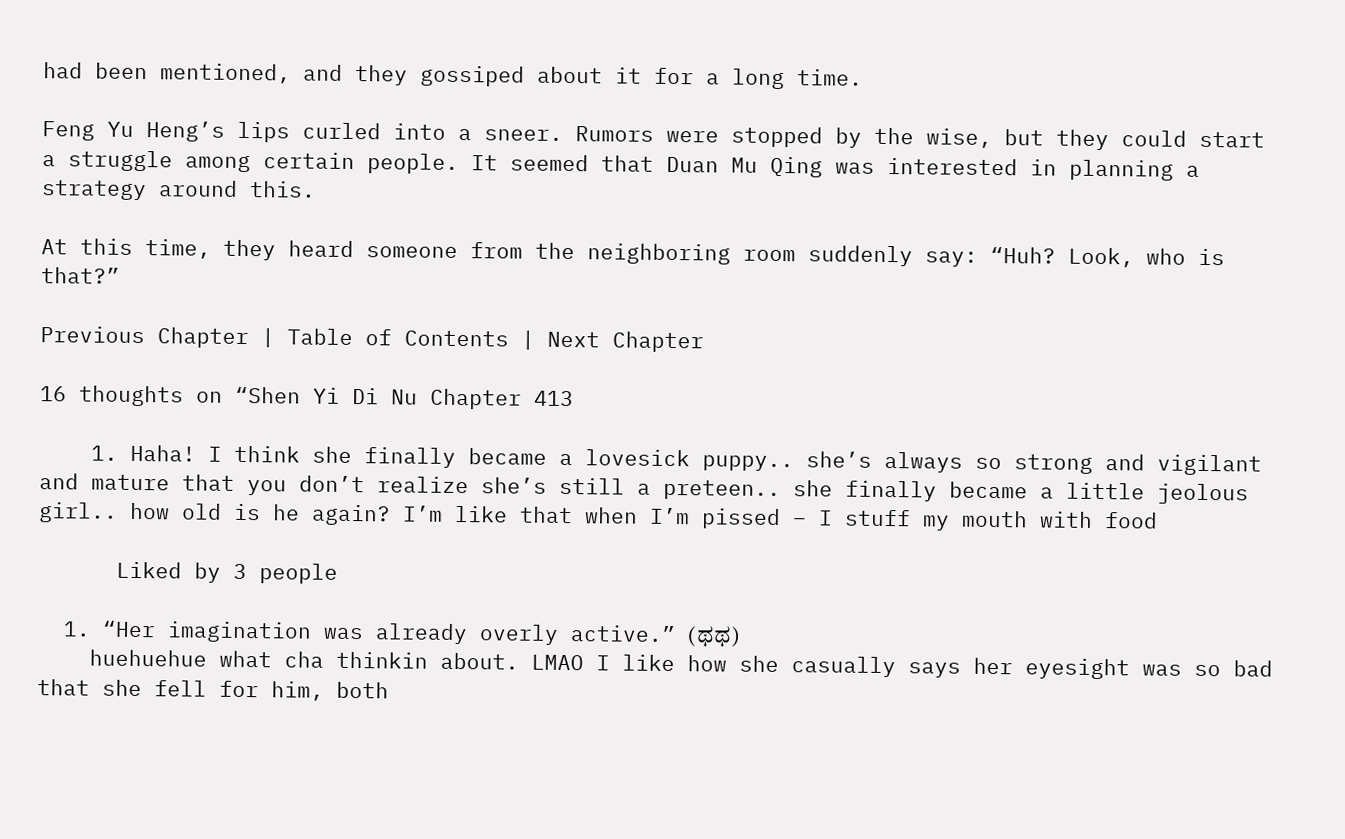had been mentioned, and they gossiped about it for a long time.

Feng Yu Heng’s lips curled into a sneer. Rumors were stopped by the wise, but they could start a struggle among certain people. It seemed that Duan Mu Qing was interested in planning a strategy around this.

At this time, they heard someone from the neighboring room suddenly say: “Huh? Look, who is that?”

Previous Chapter | Table of Contents | Next Chapter

16 thoughts on “Shen Yi Di Nu Chapter 413

    1. Haha! I think she finally became a lovesick puppy.. she’s always so strong and vigilant and mature that you don’t realize she’s still a preteen.. she finally became a little jeolous girl.. how old is he again? I’m like that when I’m pissed – I stuff my mouth with food

      Liked by 3 people

  1. “Her imagination was already overly active.” (ಥಥ)
    huehuehue what cha thinkin about. LMAO I like how she casually says her eyesight was so bad that she fell for him, both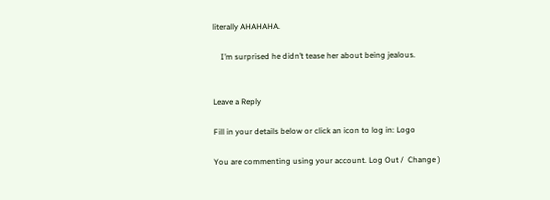literally AHAHAHA.

    I’m surprised he didn’t tease her about being jealous.


Leave a Reply

Fill in your details below or click an icon to log in: Logo

You are commenting using your account. Log Out /  Change )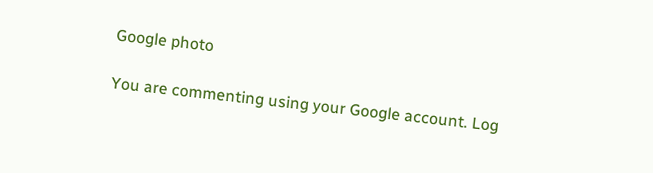Google photo

You are commenting using your Google account. Log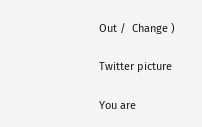Out /  Change )

Twitter picture

You are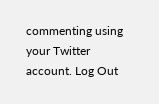commenting using your Twitter account. Log Out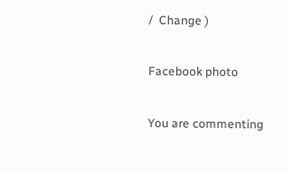/  Change )

Facebook photo

You are commenting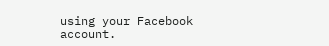using your Facebook account.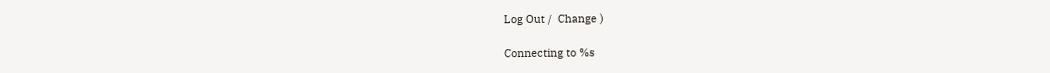Log Out /  Change )

Connecting to %s